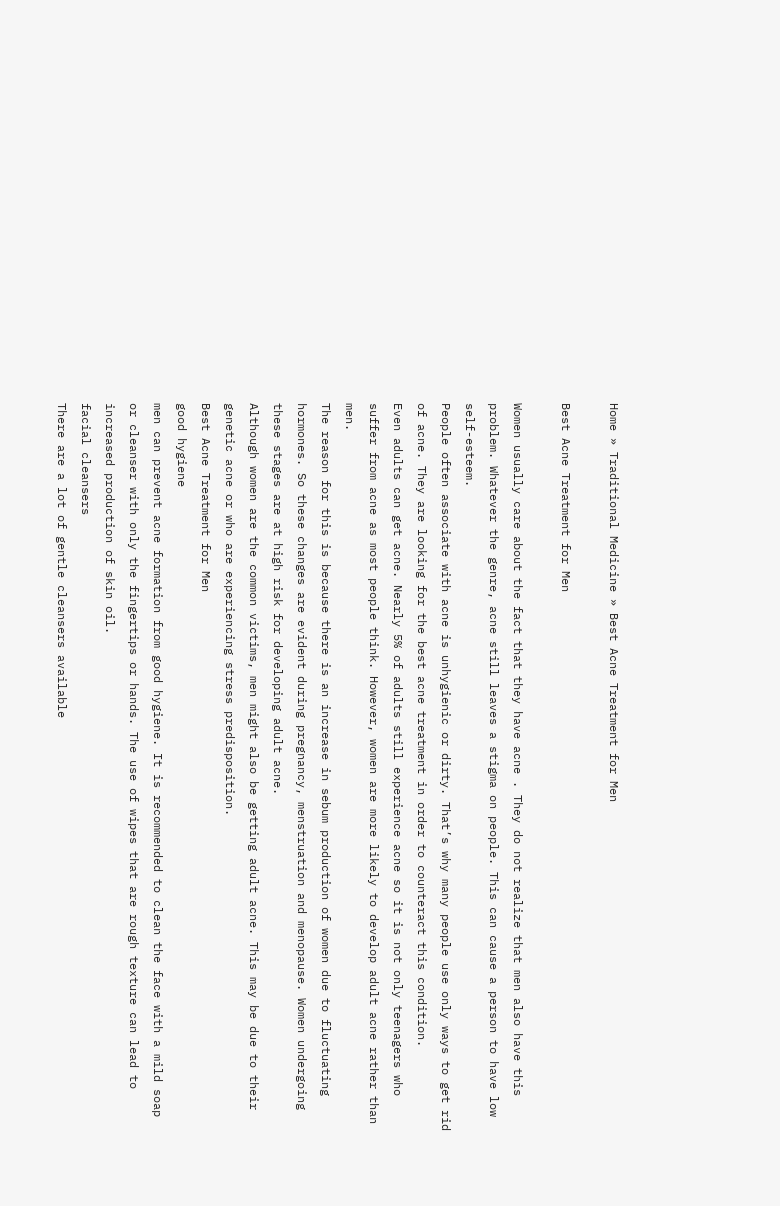Home » Traditional Medicine » Best Acne Treatment for Men

Best Acne Treatment for Men

Women usually care about the fact that they have acne . They do not realize that men also have this problem. Whatever the genre, acne still leaves a stigma on people. This can cause a person to have low self-esteem.
People often associate with acne is unhygienic or dirty. That’s why many people use only ways to get rid of acne. They are looking for the best acne treatment in order to counteract this condition.
Even adults can get acne. Nearly 5% of adults still experience acne so it is not only teenagers who suffer from acne as most people think. However, women are more likely to develop adult acne rather than men.
The reason for this is because there is an increase in sebum production of women due to fluctuating hormones. So these changes are evident during pregnancy, menstruation and menopause. Women undergoing these stages are at high risk for developing adult acne.
Although women are the common victims, men might also be getting adult acne. This may be due to their genetic acne or who are experiencing stress predisposition.
Best Acne Treatment for Men
good hygiene
men can prevent acne formation from good hygiene. It is recommended to clean the face with a mild soap or cleanser with only the fingertips or hands. The use of wipes that are rough texture can lead to increased production of skin oil.
facial cleansers
There are a lot of gentle cleansers available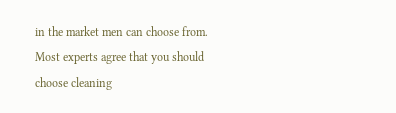in the market men can choose from. Most experts agree that you should choose cleaning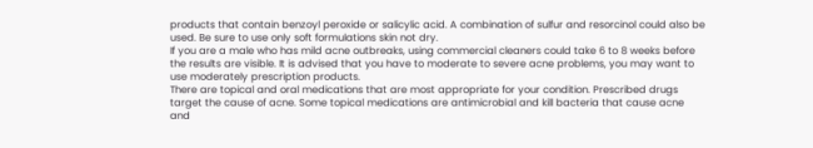products that contain benzoyl peroxide or salicylic acid. A combination of sulfur and resorcinol could also be used. Be sure to use only soft formulations skin not dry.
If you are a male who has mild acne outbreaks, using commercial cleaners could take 6 to 8 weeks before the results are visible. It is advised that you have to moderate to severe acne problems, you may want to use moderately prescription products.
There are topical and oral medications that are most appropriate for your condition. Prescribed drugs target the cause of acne. Some topical medications are antimicrobial and kill bacteria that cause acne and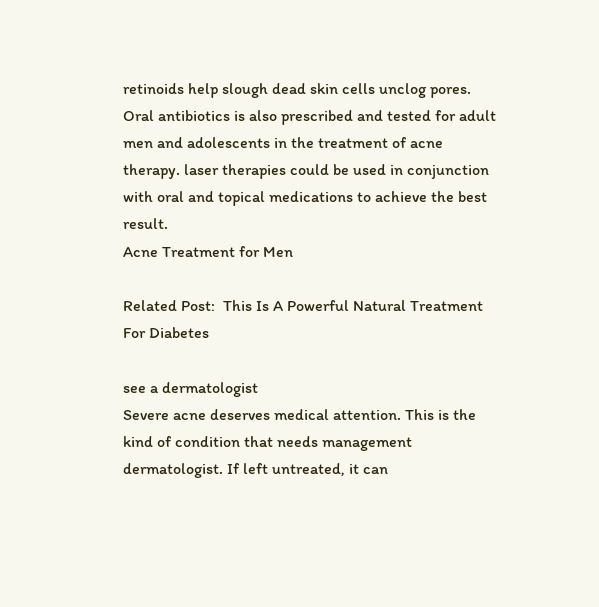retinoids help slough dead skin cells unclog pores.
Oral antibiotics is also prescribed and tested for adult men and adolescents in the treatment of acne therapy. laser therapies could be used in conjunction with oral and topical medications to achieve the best result.
Acne Treatment for Men

Related Post:  This Is A Powerful Natural Treatment For Diabetes

see a dermatologist
Severe acne deserves medical attention. This is the kind of condition that needs management dermatologist. If left untreated, it can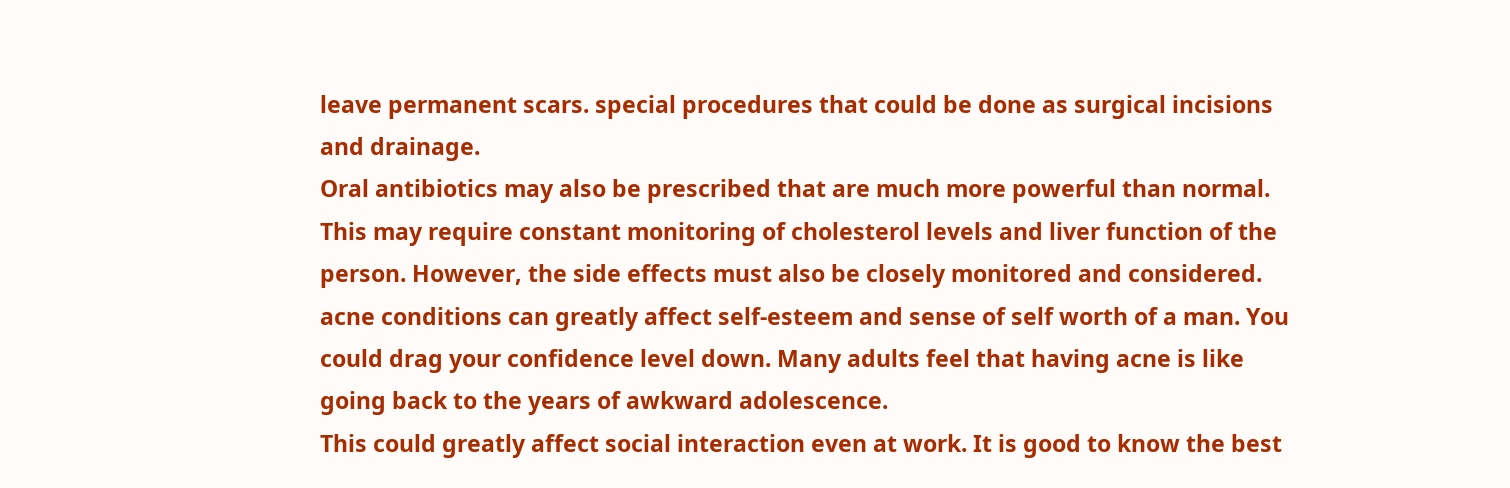leave permanent scars. special procedures that could be done as surgical incisions and drainage.
Oral antibiotics may also be prescribed that are much more powerful than normal. This may require constant monitoring of cholesterol levels and liver function of the person. However, the side effects must also be closely monitored and considered.
acne conditions can greatly affect self-esteem and sense of self worth of a man. You could drag your confidence level down. Many adults feel that having acne is like going back to the years of awkward adolescence.
This could greatly affect social interaction even at work. It is good to know the best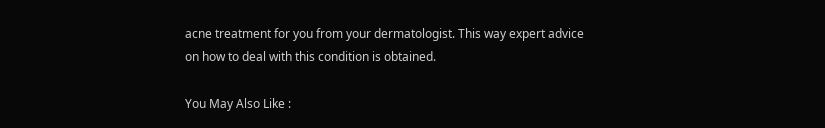acne treatment for you from your dermatologist. This way expert advice on how to deal with this condition is obtained.

You May Also Like :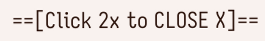==[Click 2x to CLOSE X]==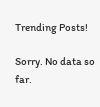Trending Posts!

Sorry. No data so far.